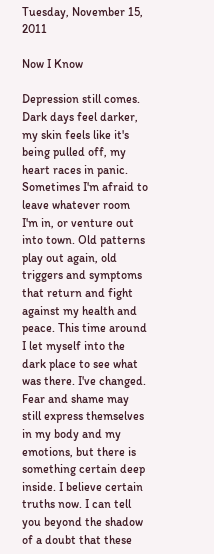Tuesday, November 15, 2011

Now I Know

Depression still comes. Dark days feel darker, my skin feels like it's being pulled off, my heart races in panic. Sometimes I'm afraid to leave whatever room I'm in, or venture out into town. Old patterns play out again, old triggers and symptoms that return and fight against my health and peace. This time around I let myself into the dark place to see what was there. I've changed. Fear and shame may still express themselves in my body and my emotions, but there is something certain deep inside. I believe certain truths now. I can tell you beyond the shadow of a doubt that these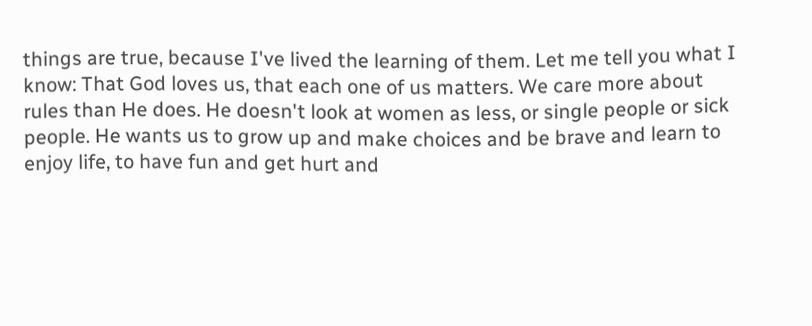things are true, because I've lived the learning of them. Let me tell you what I know: That God loves us, that each one of us matters. We care more about rules than He does. He doesn't look at women as less, or single people or sick people. He wants us to grow up and make choices and be brave and learn to enjoy life, to have fun and get hurt and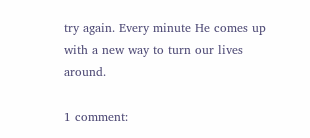try again. Every minute He comes up with a new way to turn our lives around.

1 comment: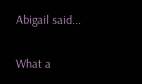Abigail said...

What a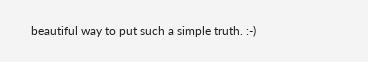beautiful way to put such a simple truth. :-)